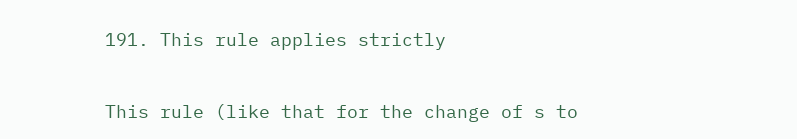191. This rule applies strictly

This rule (like that for the change of s to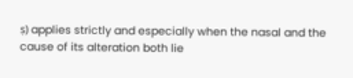ṣ) applies strictly and especially when the nasal and the cause of its alteration both lie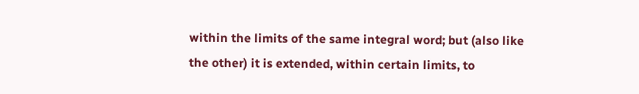within the limits of the same integral word; but (also like the other) it is extended, within certain limits, to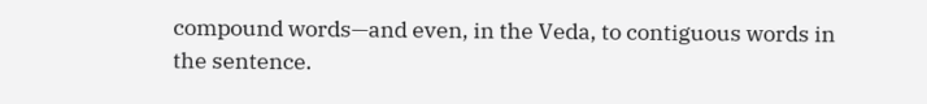compound words—and even, in the Veda, to contiguous words in the sentence.